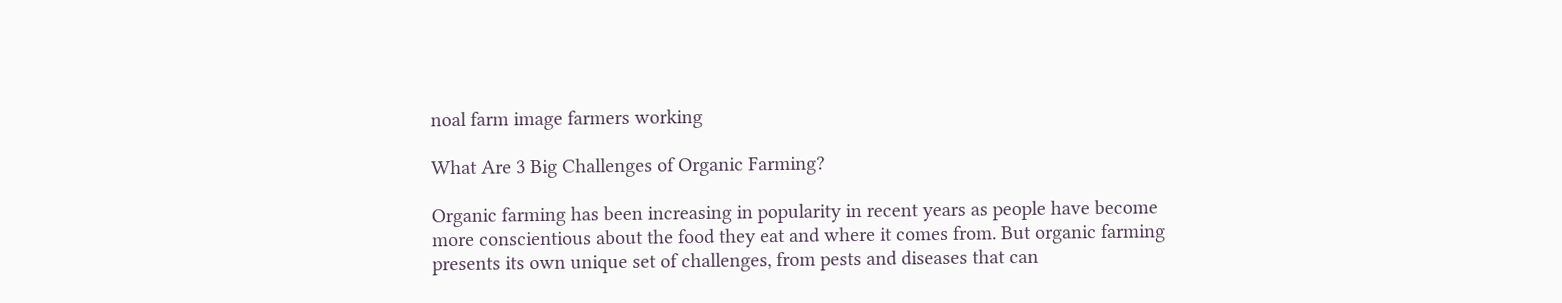noal farm image farmers working

What Are 3 Big Challenges of Organic Farming?

Organic farming has been increasing in popularity in recent years as people have become more conscientious about the food they eat and where it comes from. But organic farming presents its own unique set of challenges, from pests and diseases that can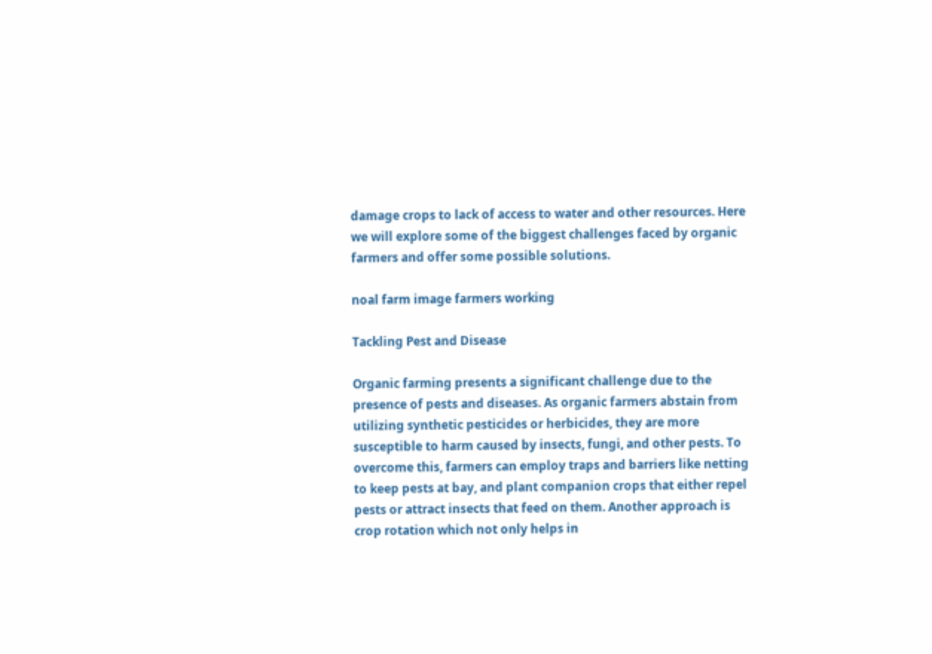damage crops to lack of access to water and other resources. Here we will explore some of the biggest challenges faced by organic farmers and offer some possible solutions.

noal farm image farmers working

Tackling Pest and Disease

Organic farming presents a significant challenge due to the presence of pests and diseases. As organic farmers abstain from utilizing synthetic pesticides or herbicides, they are more susceptible to harm caused by insects, fungi, and other pests. To overcome this, farmers can employ traps and barriers like netting to keep pests at bay, and plant companion crops that either repel pests or attract insects that feed on them. Another approach is crop rotation which not only helps in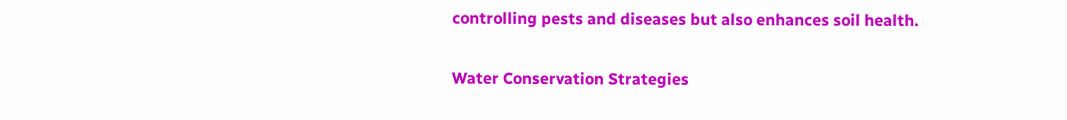controlling pests and diseases but also enhances soil health.

Water Conservation Strategies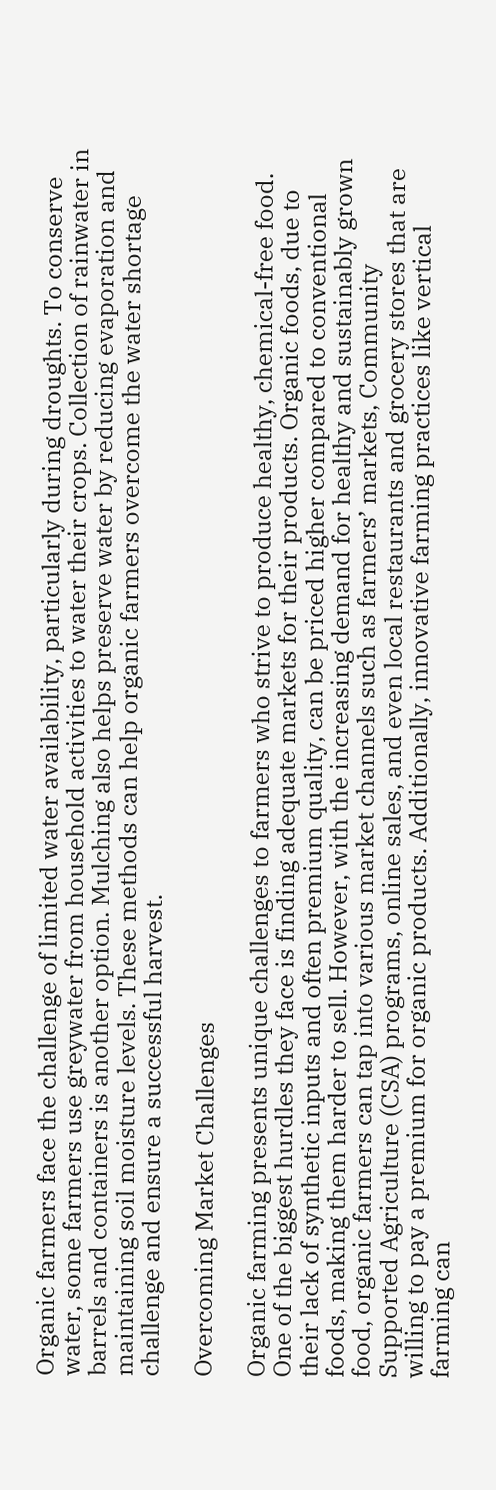Organic farmers face the challenge of limited water availability, particularly during droughts. To conserve water, some farmers use greywater from household activities to water their crops. Collection of rainwater in barrels and containers is another option. Mulching also helps preserve water by reducing evaporation and maintaining soil moisture levels. These methods can help organic farmers overcome the water shortage challenge and ensure a successful harvest.

Overcoming Market Challenges

Organic farming presents unique challenges to farmers who strive to produce healthy, chemical-free food. One of the biggest hurdles they face is finding adequate markets for their products. Organic foods, due to their lack of synthetic inputs and often premium quality, can be priced higher compared to conventional foods, making them harder to sell. However, with the increasing demand for healthy and sustainably grown food, organic farmers can tap into various market channels such as farmers’ markets, Community Supported Agriculture (CSA) programs, online sales, and even local restaurants and grocery stores that are willing to pay a premium for organic products. Additionally, innovative farming practices like vertical farming can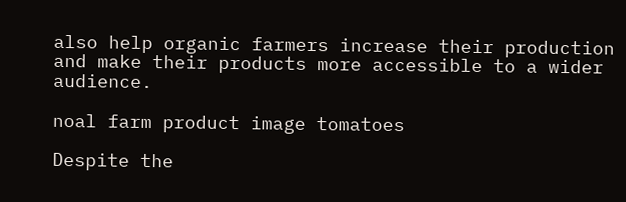also help organic farmers increase their production and make their products more accessible to a wider audience.

noal farm product image tomatoes

Despite the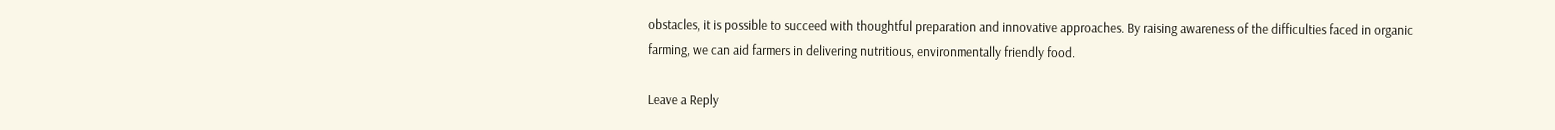obstacles, it is possible to succeed with thoughtful preparation and innovative approaches. By raising awareness of the difficulties faced in organic farming, we can aid farmers in delivering nutritious, environmentally friendly food.

Leave a Reply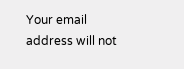Your email address will not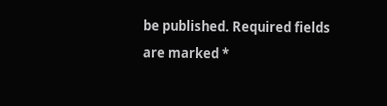be published. Required fields are marked *